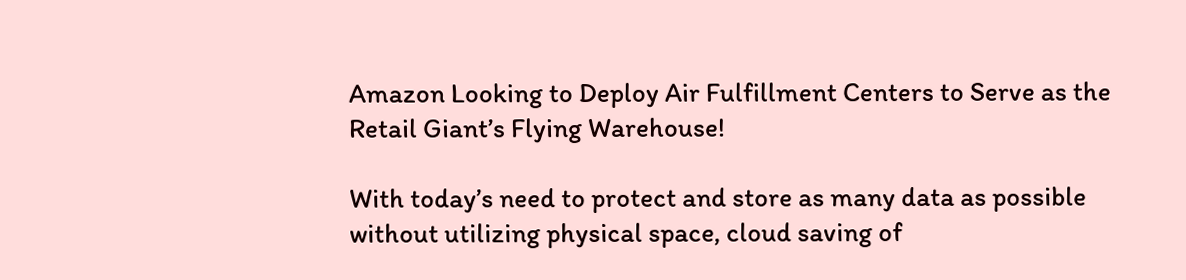Amazon Looking to Deploy Air Fulfillment Centers to Serve as the Retail Giant’s Flying Warehouse!

With today’s need to protect and store as many data as possible without utilizing physical space, cloud saving of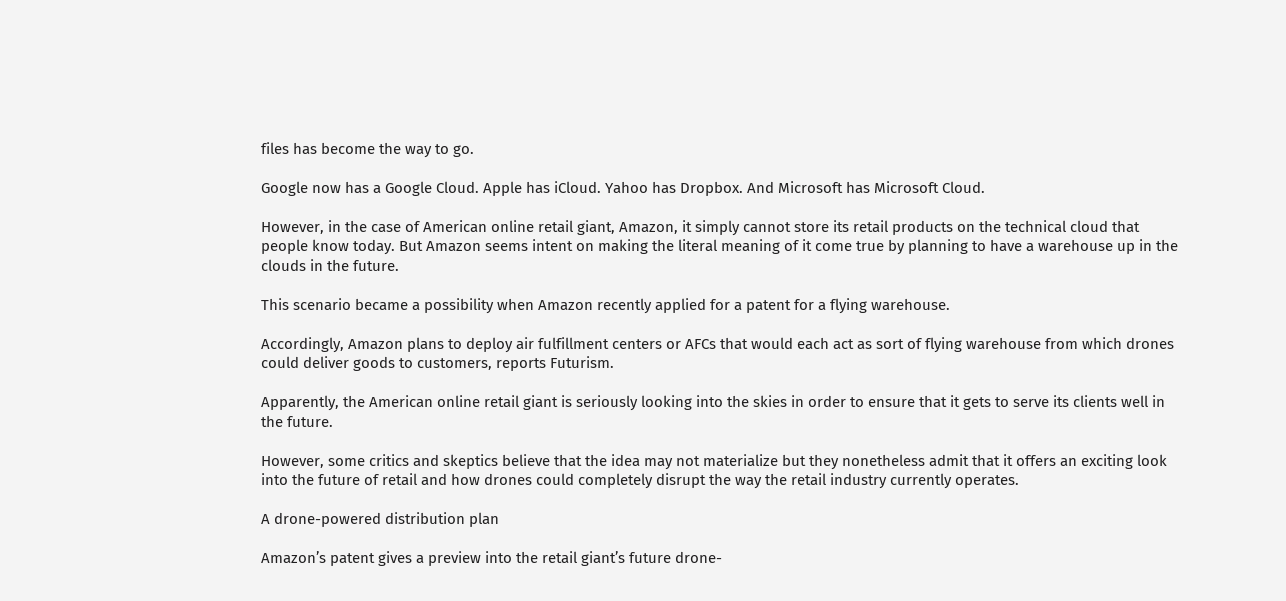files has become the way to go.

Google now has a Google Cloud. Apple has iCloud. Yahoo has Dropbox. And Microsoft has Microsoft Cloud.

However, in the case of American online retail giant, Amazon, it simply cannot store its retail products on the technical cloud that people know today. But Amazon seems intent on making the literal meaning of it come true by planning to have a warehouse up in the clouds in the future.

This scenario became a possibility when Amazon recently applied for a patent for a flying warehouse.

Accordingly, Amazon plans to deploy air fulfillment centers or AFCs that would each act as sort of flying warehouse from which drones could deliver goods to customers, reports Futurism.

Apparently, the American online retail giant is seriously looking into the skies in order to ensure that it gets to serve its clients well in the future.

However, some critics and skeptics believe that the idea may not materialize but they nonetheless admit that it offers an exciting look into the future of retail and how drones could completely disrupt the way the retail industry currently operates.

A drone-powered distribution plan

Amazon’s patent gives a preview into the retail giant’s future drone-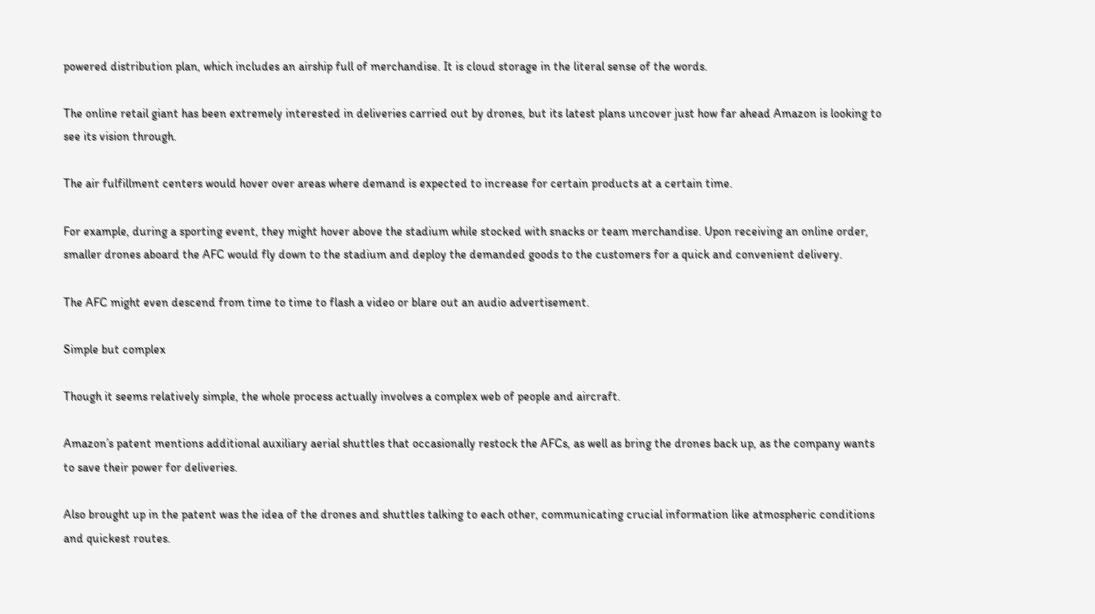powered distribution plan, which includes an airship full of merchandise. It is cloud storage in the literal sense of the words.

The online retail giant has been extremely interested in deliveries carried out by drones, but its latest plans uncover just how far ahead Amazon is looking to see its vision through.

The air fulfillment centers would hover over areas where demand is expected to increase for certain products at a certain time.

For example, during a sporting event, they might hover above the stadium while stocked with snacks or team merchandise. Upon receiving an online order, smaller drones aboard the AFC would fly down to the stadium and deploy the demanded goods to the customers for a quick and convenient delivery.

The AFC might even descend from time to time to flash a video or blare out an audio advertisement.

Simple but complex

Though it seems relatively simple, the whole process actually involves a complex web of people and aircraft.

Amazon’s patent mentions additional auxiliary aerial shuttles that occasionally restock the AFCs, as well as bring the drones back up, as the company wants to save their power for deliveries.

Also brought up in the patent was the idea of the drones and shuttles talking to each other, communicating crucial information like atmospheric conditions and quickest routes.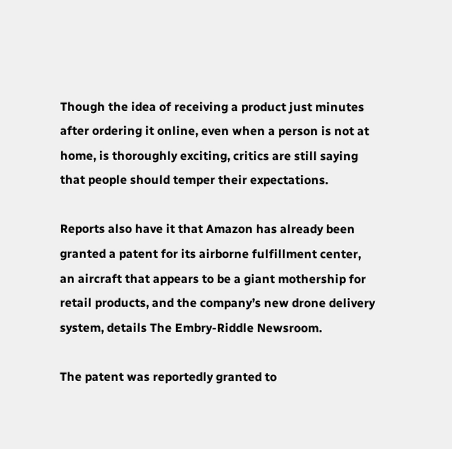Though the idea of receiving a product just minutes after ordering it online, even when a person is not at home, is thoroughly exciting, critics are still saying that people should temper their expectations.

Reports also have it that Amazon has already been granted a patent for its airborne fulfillment center, an aircraft that appears to be a giant mothership for retail products, and the company’s new drone delivery system, details The Embry-Riddle Newsroom.

The patent was reportedly granted to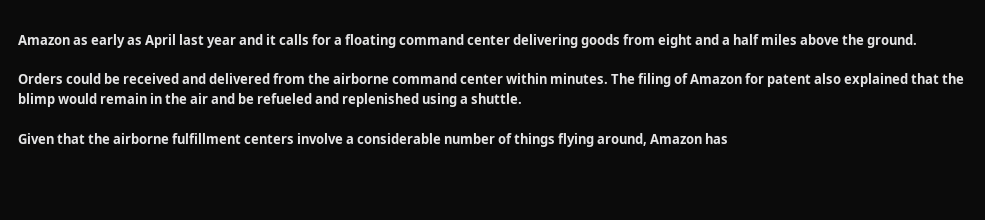Amazon as early as April last year and it calls for a floating command center delivering goods from eight and a half miles above the ground.

Orders could be received and delivered from the airborne command center within minutes. The filing of Amazon for patent also explained that the blimp would remain in the air and be refueled and replenished using a shuttle.

Given that the airborne fulfillment centers involve a considerable number of things flying around, Amazon has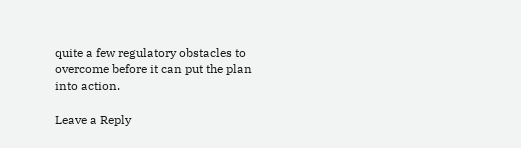quite a few regulatory obstacles to overcome before it can put the plan into action.

Leave a Reply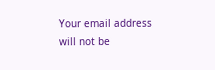Your email address will not be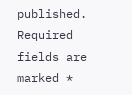published. Required fields are marked *